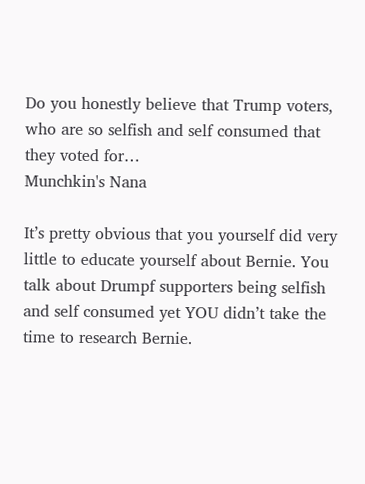Do you honestly believe that Trump voters, who are so selfish and self consumed that they voted for…
Munchkin's Nana

It’s pretty obvious that you yourself did very little to educate yourself about Bernie. You talk about Drumpf supporters being selfish and self consumed yet YOU didn’t take the time to research Bernie.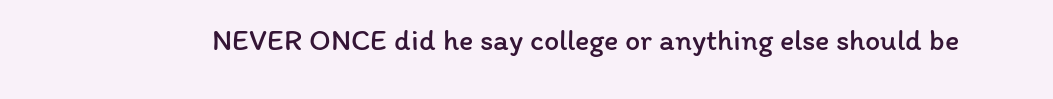NEVER ONCE did he say college or anything else should be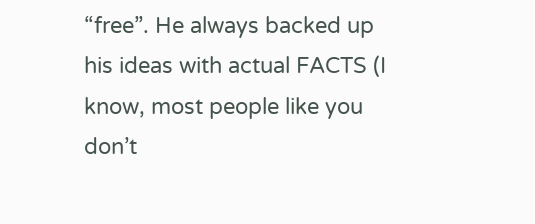“free”. He always backed up his ideas with actual FACTS (I know, most people like you don’t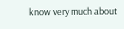know very much about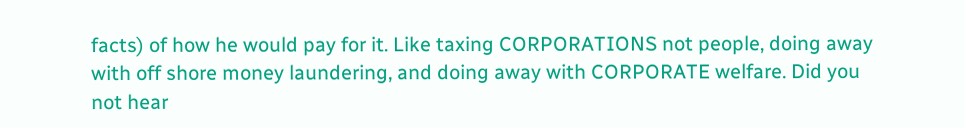facts) of how he would pay for it. Like taxing CORPORATIONS not people, doing away with off shore money laundering, and doing away with CORPORATE welfare. Did you not hear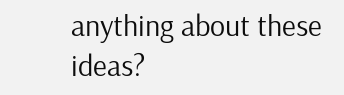anything about these ideas?